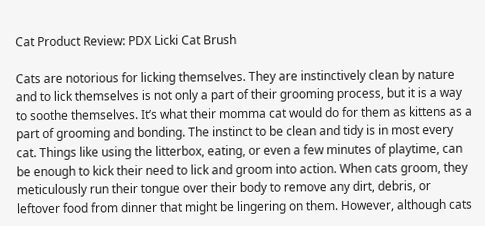Cat Product Review: PDX Licki Cat Brush

Cats are notorious for licking themselves. They are instinctively clean by nature and to lick themselves is not only a part of their grooming process, but it is a way to soothe themselves. It’s what their momma cat would do for them as kittens as a part of grooming and bonding. The instinct to be clean and tidy is in most every cat. Things like using the litterbox, eating, or even a few minutes of playtime, can be enough to kick their need to lick and groom into action. When cats groom, they meticulously run their tongue over their body to remove any dirt, debris, or leftover food from dinner that might be lingering on them. However, although cats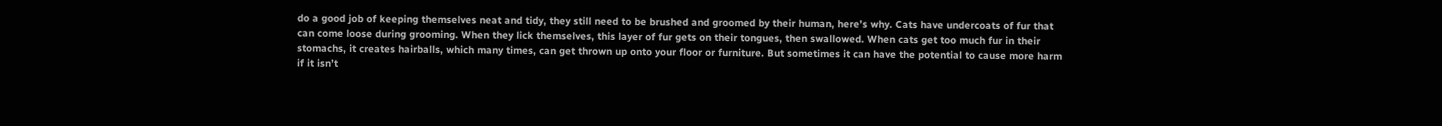do a good job of keeping themselves neat and tidy, they still need to be brushed and groomed by their human, here’s why. Cats have undercoats of fur that can come loose during grooming. When they lick themselves, this layer of fur gets on their tongues, then swallowed. When cats get too much fur in their stomachs, it creates hairballs, which many times, can get thrown up onto your floor or furniture. But sometimes it can have the potential to cause more harm if it isn’t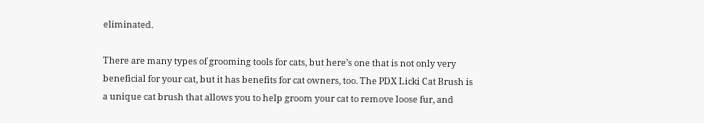eliminated.

There are many types of grooming tools for cats, but here’s one that is not only very beneficial for your cat, but it has benefits for cat owners, too. The PDX Licki Cat Brush is a unique cat brush that allows you to help groom your cat to remove loose fur, and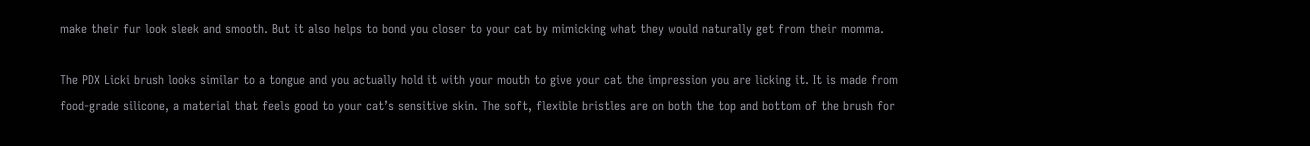make their fur look sleek and smooth. But it also helps to bond you closer to your cat by mimicking what they would naturally get from their momma.

The PDX Licki brush looks similar to a tongue and you actually hold it with your mouth to give your cat the impression you are licking it. It is made from food-grade silicone, a material that feels good to your cat’s sensitive skin. The soft, flexible bristles are on both the top and bottom of the brush for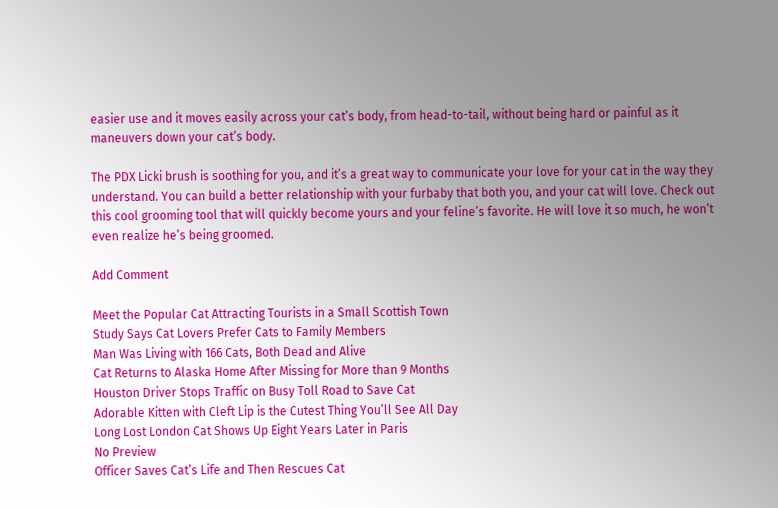easier use and it moves easily across your cat’s body, from head-to-tail, without being hard or painful as it maneuvers down your cat’s body.

The PDX Licki brush is soothing for you, and it’s a great way to communicate your love for your cat in the way they understand. You can build a better relationship with your furbaby that both you, and your cat will love. Check out this cool grooming tool that will quickly become yours and your feline’s favorite. He will love it so much, he won’t even realize he’s being groomed.

Add Comment

Meet the Popular Cat Attracting Tourists in a Small Scottish Town
Study Says Cat Lovers Prefer Cats to Family Members
Man Was Living with 166 Cats, Both Dead and Alive
Cat Returns to Alaska Home After Missing for More than 9 Months
Houston Driver Stops Traffic on Busy Toll Road to Save Cat
Adorable Kitten with Cleft Lip is the Cutest Thing You’ll See All Day
Long Lost London Cat Shows Up Eight Years Later in Paris
No Preview
Officer Saves Cat’s Life and Then Rescues Cat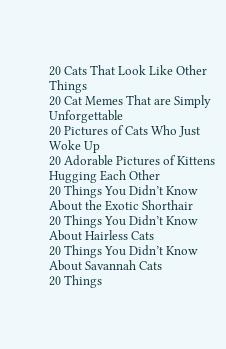20 Cats That Look Like Other Things
20 Cat Memes That are Simply Unforgettable
20 Pictures of Cats Who Just Woke Up
20 Adorable Pictures of Kittens Hugging Each Other
20 Things You Didn’t Know About the Exotic Shorthair
20 Things You Didn’t Know About Hairless Cats
20 Things You Didn’t Know About Savannah Cats
20 Things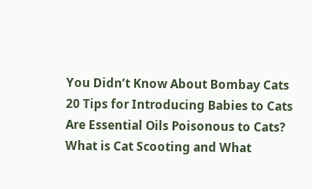You Didn’t Know About Bombay Cats
20 Tips for Introducing Babies to Cats
Are Essential Oils Poisonous to Cats?
What is Cat Scooting and What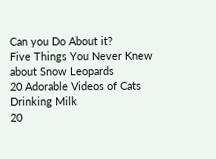Can you Do About it?
Five Things You Never Knew about Snow Leopards
20 Adorable Videos of Cats Drinking Milk
20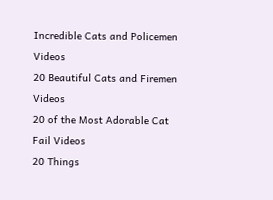Incredible Cats and Policemen Videos
20 Beautiful Cats and Firemen Videos
20 of the Most Adorable Cat Fail Videos
20 Things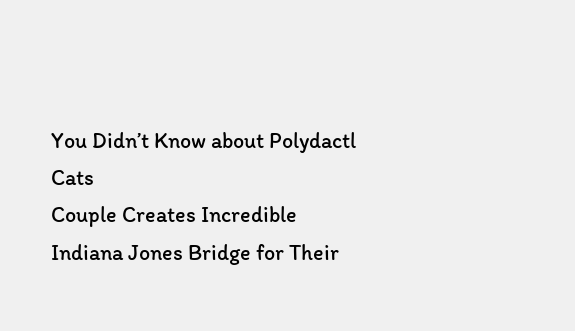You Didn’t Know about Polydactl Cats
Couple Creates Incredible Indiana Jones Bridge for Their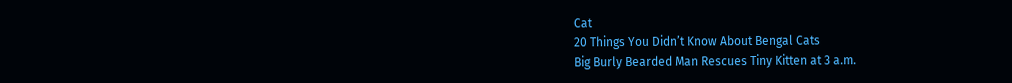Cat
20 Things You Didn’t Know About Bengal Cats
Big Burly Bearded Man Rescues Tiny Kitten at 3 a.m.